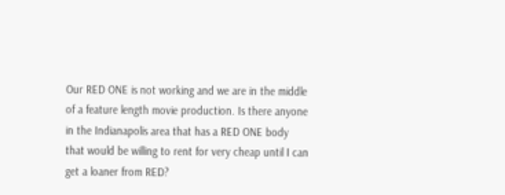Our RED ONE is not working and we are in the middle of a feature length movie production. Is there anyone in the Indianapolis area that has a RED ONE body that would be willing to rent for very cheap until I can get a loaner from RED?